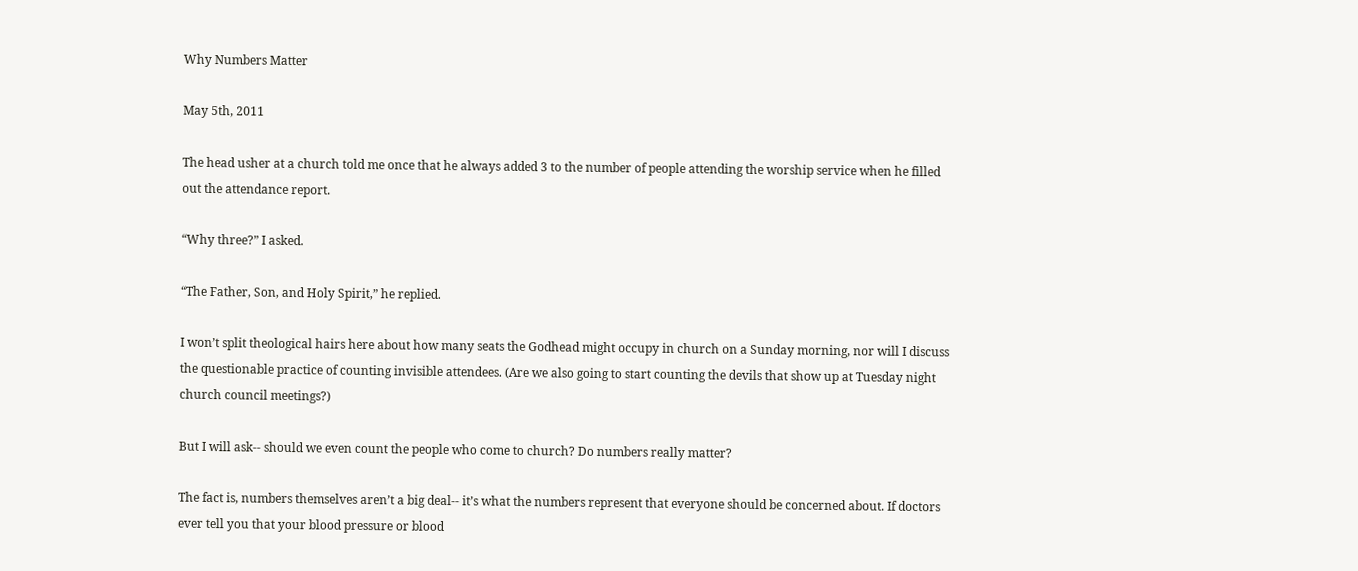Why Numbers Matter

May 5th, 2011

The head usher at a church told me once that he always added 3 to the number of people attending the worship service when he filled out the attendance report.

“Why three?” I asked.

“The Father, Son, and Holy Spirit,” he replied.

I won’t split theological hairs here about how many seats the Godhead might occupy in church on a Sunday morning, nor will I discuss the questionable practice of counting invisible attendees. (Are we also going to start counting the devils that show up at Tuesday night church council meetings?)

But I will ask-- should we even count the people who come to church? Do numbers really matter?

The fact is, numbers themselves aren’t a big deal-- it’s what the numbers represent that everyone should be concerned about. If doctors ever tell you that your blood pressure or blood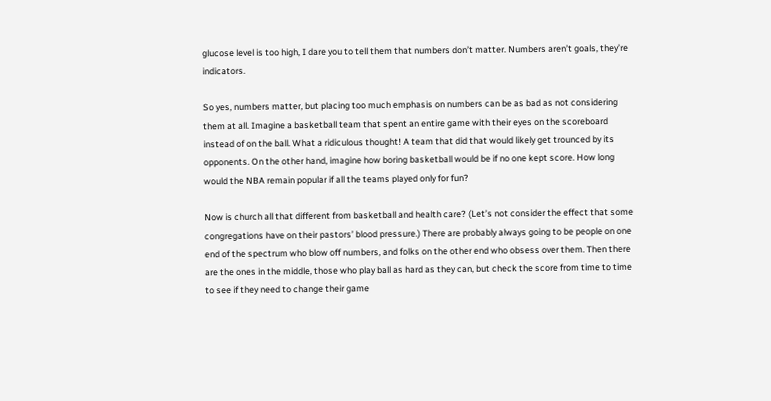glucose level is too high, I dare you to tell them that numbers don’t matter. Numbers aren’t goals, they’re indicators.

So yes, numbers matter, but placing too much emphasis on numbers can be as bad as not considering them at all. Imagine a basketball team that spent an entire game with their eyes on the scoreboard instead of on the ball. What a ridiculous thought! A team that did that would likely get trounced by its opponents. On the other hand, imagine how boring basketball would be if no one kept score. How long would the NBA remain popular if all the teams played only for fun?

Now is church all that different from basketball and health care? (Let’s not consider the effect that some congregations have on their pastors’ blood pressure.) There are probably always going to be people on one end of the spectrum who blow off numbers, and folks on the other end who obsess over them. Then there are the ones in the middle, those who play ball as hard as they can, but check the score from time to time to see if they need to change their game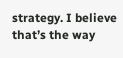strategy. I believe that’s the way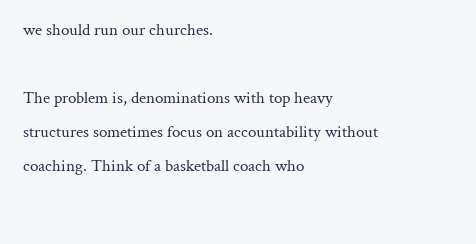we should run our churches.

The problem is, denominations with top heavy structures sometimes focus on accountability without coaching. Think of a basketball coach who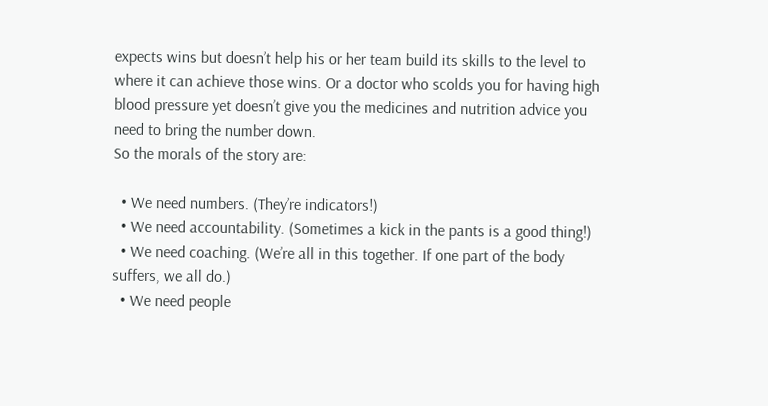expects wins but doesn’t help his or her team build its skills to the level to where it can achieve those wins. Or a doctor who scolds you for having high blood pressure yet doesn’t give you the medicines and nutrition advice you need to bring the number down.
So the morals of the story are:

  • We need numbers. (They’re indicators!)
  • We need accountability. (Sometimes a kick in the pants is a good thing!)
  • We need coaching. (We’re all in this together. If one part of the body suffers, we all do.)
  • We need people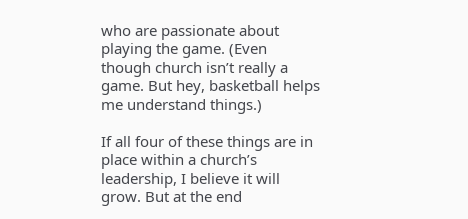who are passionate about playing the game. (Even though church isn’t really a game. But hey, basketball helps me understand things.)

If all four of these things are in place within a church’s leadership, I believe it will grow. But at the end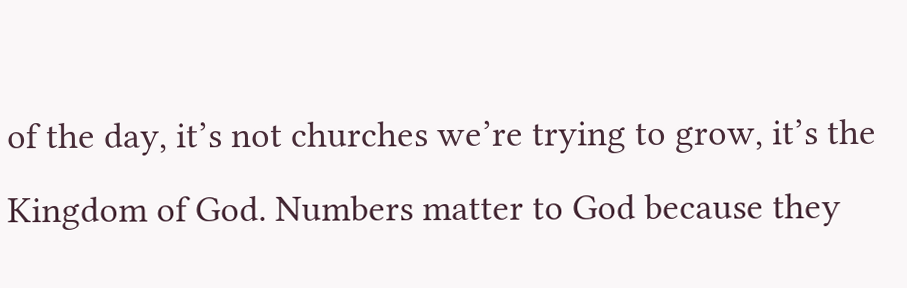of the day, it’s not churches we’re trying to grow, it’s the Kingdom of God. Numbers matter to God because they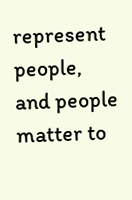represent people, and people matter to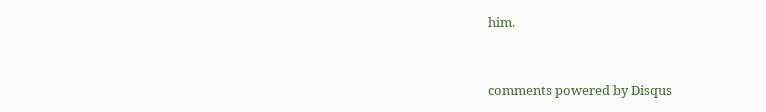him.


comments powered by Disqus